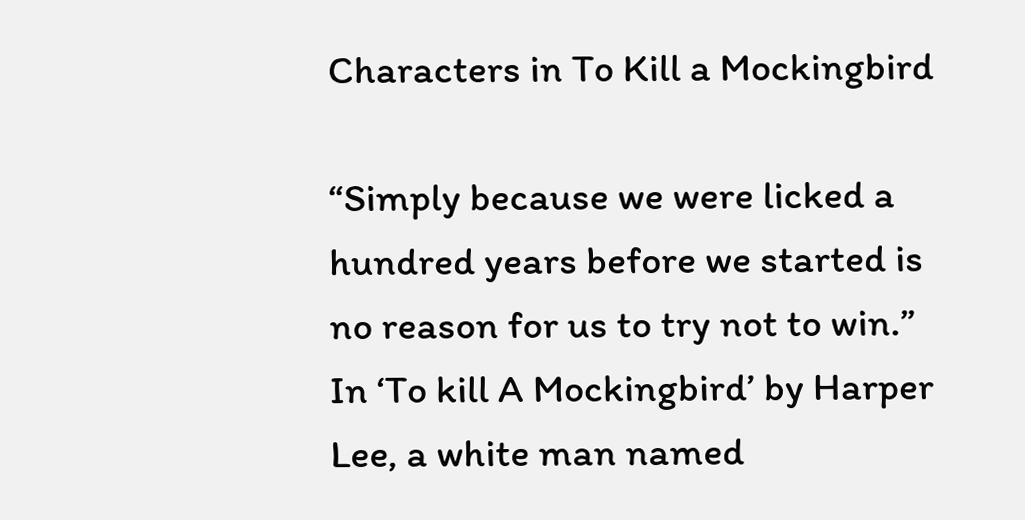Characters in To Kill a Mockingbird

“Simply because we were licked a hundred years before we started is no reason for us to try not to win.” In ‘To kill A Mockingbird’ by Harper Lee, a white man named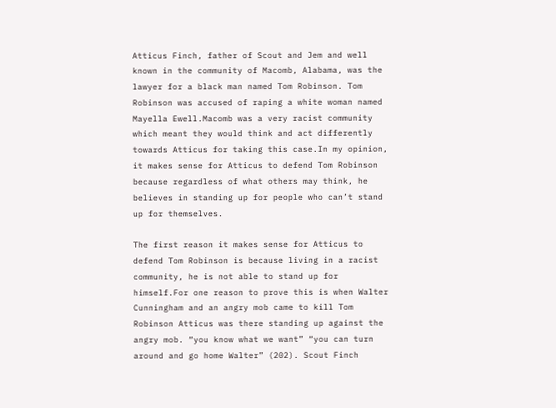Atticus Finch, father of Scout and Jem and well known in the community of Macomb, Alabama, was the lawyer for a black man named Tom Robinson. Tom Robinson was accused of raping a white woman named Mayella Ewell.Macomb was a very racist community which meant they would think and act differently towards Atticus for taking this case.In my opinion, it makes sense for Atticus to defend Tom Robinson because regardless of what others may think, he believes in standing up for people who can’t stand up for themselves.

The first reason it makes sense for Atticus to defend Tom Robinson is because living in a racist community, he is not able to stand up for himself.For one reason to prove this is when Walter Cunningham and an angry mob came to kill Tom Robinson Atticus was there standing up against the angry mob. “you know what we want” “you can turn around and go home Walter” (202). Scout Finch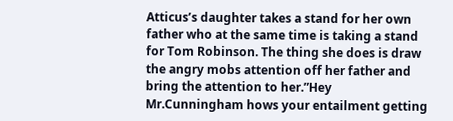Atticus’s daughter takes a stand for her own father who at the same time is taking a stand for Tom Robinson. The thing she does is draw the angry mobs attention off her father and bring the attention to her.”Hey Mr.Cunningham hows your entailment getting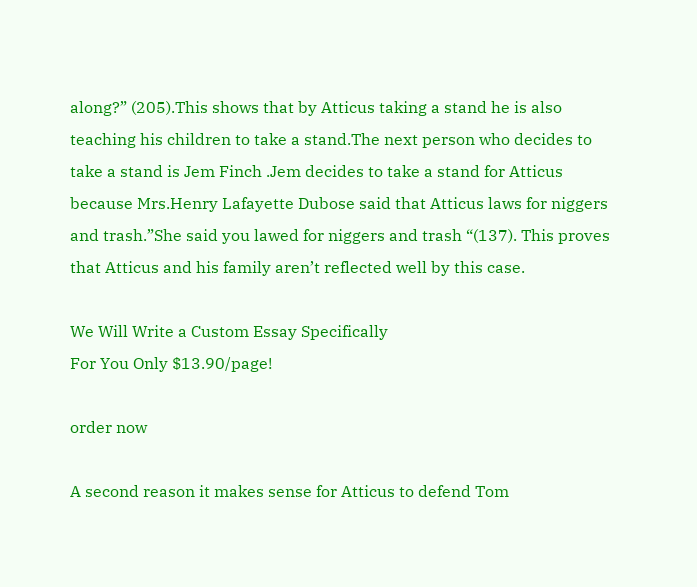along?” (205).This shows that by Atticus taking a stand he is also teaching his children to take a stand.The next person who decides to take a stand is Jem Finch .Jem decides to take a stand for Atticus because Mrs.Henry Lafayette Dubose said that Atticus laws for niggers and trash.”She said you lawed for niggers and trash “(137). This proves that Atticus and his family aren’t reflected well by this case.

We Will Write a Custom Essay Specifically
For You Only $13.90/page!

order now

A second reason it makes sense for Atticus to defend Tom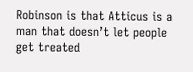Robinson is that Atticus is a man that doesn’t let people get treated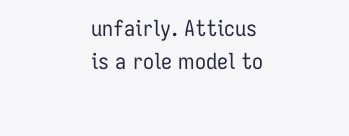unfairly. Atticus is a role model to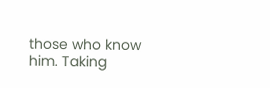those who know him. Taking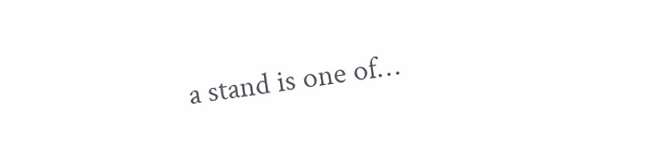a stand is one of…